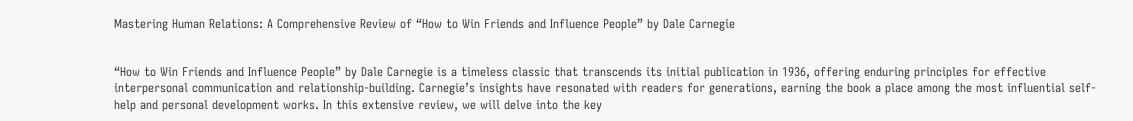Mastering Human Relations: A Comprehensive Review of “How to Win Friends and Influence People” by Dale Carnegie


“How to Win Friends and Influence People” by Dale Carnegie is a timeless classic that transcends its initial publication in 1936, offering enduring principles for effective interpersonal communication and relationship-building. Carnegie’s insights have resonated with readers for generations, earning the book a place among the most influential self-help and personal development works. In this extensive review, we will delve into the key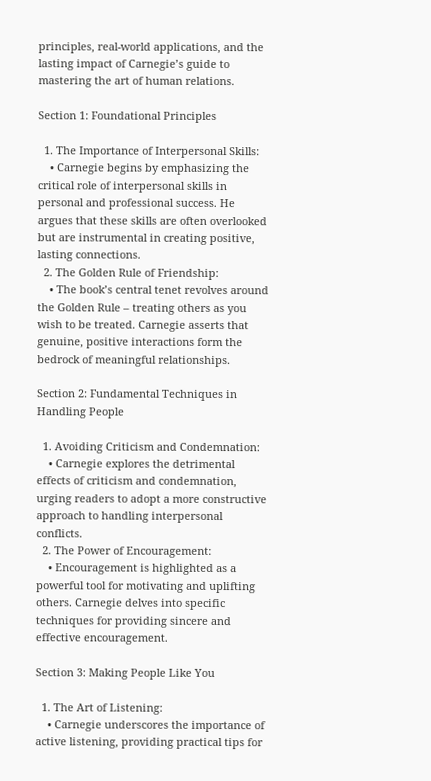principles, real-world applications, and the lasting impact of Carnegie’s guide to mastering the art of human relations.

Section 1: Foundational Principles

  1. The Importance of Interpersonal Skills:
    • Carnegie begins by emphasizing the critical role of interpersonal skills in personal and professional success. He argues that these skills are often overlooked but are instrumental in creating positive, lasting connections.
  2. The Golden Rule of Friendship:
    • The book’s central tenet revolves around the Golden Rule – treating others as you wish to be treated. Carnegie asserts that genuine, positive interactions form the bedrock of meaningful relationships.

Section 2: Fundamental Techniques in Handling People

  1. Avoiding Criticism and Condemnation:
    • Carnegie explores the detrimental effects of criticism and condemnation, urging readers to adopt a more constructive approach to handling interpersonal conflicts.
  2. The Power of Encouragement:
    • Encouragement is highlighted as a powerful tool for motivating and uplifting others. Carnegie delves into specific techniques for providing sincere and effective encouragement.

Section 3: Making People Like You

  1. The Art of Listening:
    • Carnegie underscores the importance of active listening, providing practical tips for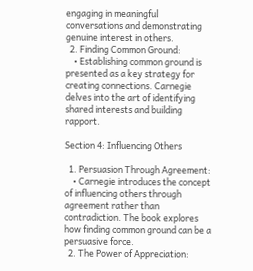engaging in meaningful conversations and demonstrating genuine interest in others.
  2. Finding Common Ground:
    • Establishing common ground is presented as a key strategy for creating connections. Carnegie delves into the art of identifying shared interests and building rapport.

Section 4: Influencing Others

  1. Persuasion Through Agreement:
    • Carnegie introduces the concept of influencing others through agreement rather than contradiction. The book explores how finding common ground can be a persuasive force.
  2. The Power of Appreciation: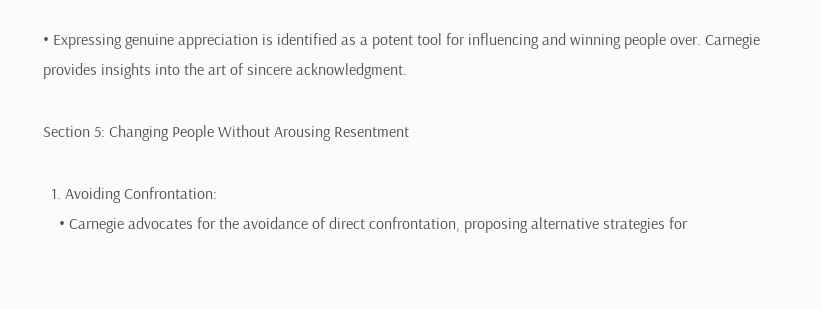• Expressing genuine appreciation is identified as a potent tool for influencing and winning people over. Carnegie provides insights into the art of sincere acknowledgment.

Section 5: Changing People Without Arousing Resentment

  1. Avoiding Confrontation:
    • Carnegie advocates for the avoidance of direct confrontation, proposing alternative strategies for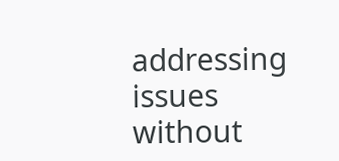addressing issues without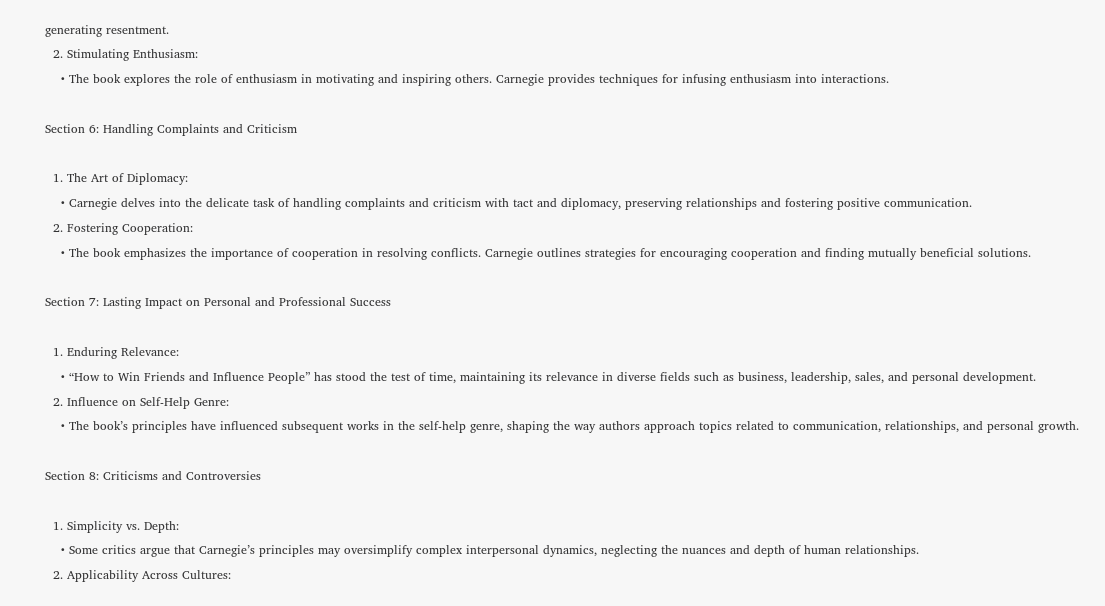generating resentment.
  2. Stimulating Enthusiasm:
    • The book explores the role of enthusiasm in motivating and inspiring others. Carnegie provides techniques for infusing enthusiasm into interactions.

Section 6: Handling Complaints and Criticism

  1. The Art of Diplomacy:
    • Carnegie delves into the delicate task of handling complaints and criticism with tact and diplomacy, preserving relationships and fostering positive communication.
  2. Fostering Cooperation:
    • The book emphasizes the importance of cooperation in resolving conflicts. Carnegie outlines strategies for encouraging cooperation and finding mutually beneficial solutions.

Section 7: Lasting Impact on Personal and Professional Success

  1. Enduring Relevance:
    • “How to Win Friends and Influence People” has stood the test of time, maintaining its relevance in diverse fields such as business, leadership, sales, and personal development.
  2. Influence on Self-Help Genre:
    • The book’s principles have influenced subsequent works in the self-help genre, shaping the way authors approach topics related to communication, relationships, and personal growth.

Section 8: Criticisms and Controversies

  1. Simplicity vs. Depth:
    • Some critics argue that Carnegie’s principles may oversimplify complex interpersonal dynamics, neglecting the nuances and depth of human relationships.
  2. Applicability Across Cultures: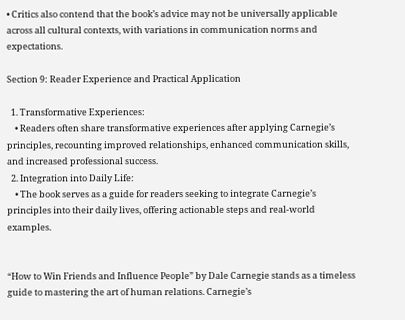• Critics also contend that the book’s advice may not be universally applicable across all cultural contexts, with variations in communication norms and expectations.

Section 9: Reader Experience and Practical Application

  1. Transformative Experiences:
    • Readers often share transformative experiences after applying Carnegie’s principles, recounting improved relationships, enhanced communication skills, and increased professional success.
  2. Integration into Daily Life:
    • The book serves as a guide for readers seeking to integrate Carnegie’s principles into their daily lives, offering actionable steps and real-world examples.


“How to Win Friends and Influence People” by Dale Carnegie stands as a timeless guide to mastering the art of human relations. Carnegie’s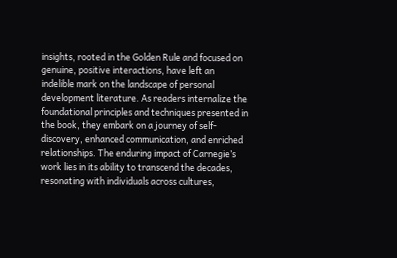insights, rooted in the Golden Rule and focused on genuine, positive interactions, have left an indelible mark on the landscape of personal development literature. As readers internalize the foundational principles and techniques presented in the book, they embark on a journey of self-discovery, enhanced communication, and enriched relationships. The enduring impact of Carnegie’s work lies in its ability to transcend the decades, resonating with individuals across cultures,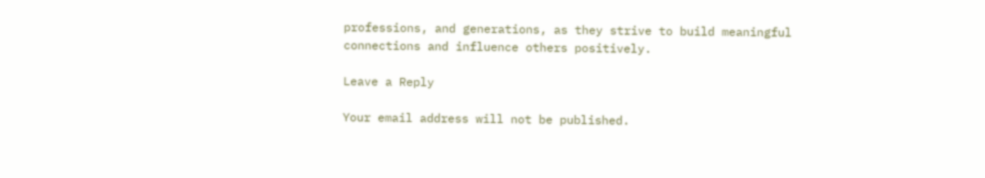professions, and generations, as they strive to build meaningful connections and influence others positively.

Leave a Reply

Your email address will not be published.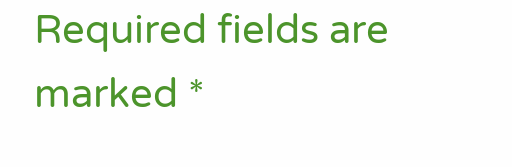Required fields are marked *